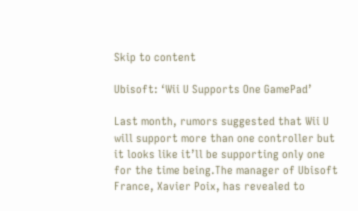Skip to content

Ubisoft: ‘Wii U Supports One GamePad’

Last month, rumors suggested that Wii U will support more than one controller but it looks like it’ll be supporting only one for the time being.The manager of Ubisoft France, Xavier Poix, has revealed to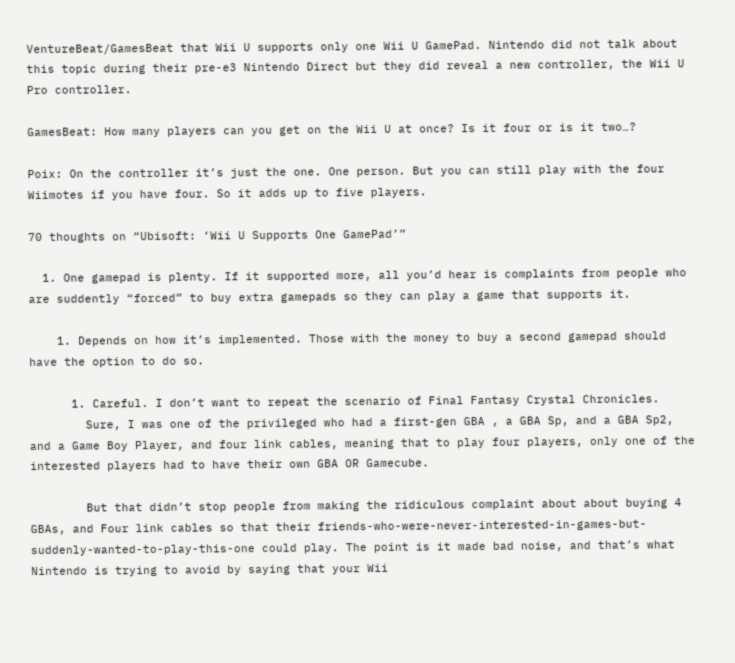VentureBeat/GamesBeat that Wii U supports only one Wii U GamePad. Nintendo did not talk about this topic during their pre-e3 Nintendo Direct but they did reveal a new controller, the Wii U Pro controller.

GamesBeat: How many players can you get on the Wii U at once? Is it four or is it two…?

Poix: On the controller it’s just the one. One person. But you can still play with the four Wiimotes if you have four. So it adds up to five players.

70 thoughts on “Ubisoft: ‘Wii U Supports One GamePad’”

  1. One gamepad is plenty. If it supported more, all you’d hear is complaints from people who are suddently “forced” to buy extra gamepads so they can play a game that supports it.

    1. Depends on how it’s implemented. Those with the money to buy a second gamepad should have the option to do so.

      1. Careful. I don’t want to repeat the scenario of Final Fantasy Crystal Chronicles.
        Sure, I was one of the privileged who had a first-gen GBA , a GBA Sp, and a GBA Sp2, and a Game Boy Player, and four link cables, meaning that to play four players, only one of the interested players had to have their own GBA OR Gamecube.

        But that didn’t stop people from making the ridiculous complaint about about buying 4 GBAs, and Four link cables so that their friends-who-were-never-interested-in-games-but-suddenly-wanted-to-play-this-one could play. The point is it made bad noise, and that’s what Nintendo is trying to avoid by saying that your Wii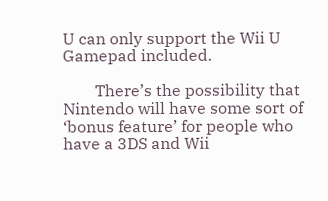U can only support the Wii U Gamepad included.

        There’s the possibility that Nintendo will have some sort of ‘bonus feature’ for people who have a 3DS and Wii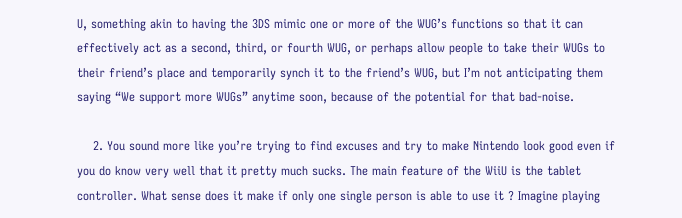U, something akin to having the 3DS mimic one or more of the WUG’s functions so that it can effectively act as a second, third, or fourth WUG, or perhaps allow people to take their WUGs to their friend’s place and temporarily synch it to the friend’s WUG, but I’m not anticipating them saying “We support more WUGs” anytime soon, because of the potential for that bad-noise.

    2. You sound more like you’re trying to find excuses and try to make Nintendo look good even if you do know very well that it pretty much sucks. The main feature of the WiiU is the tablet controller. What sense does it make if only one single person is able to use it ? Imagine playing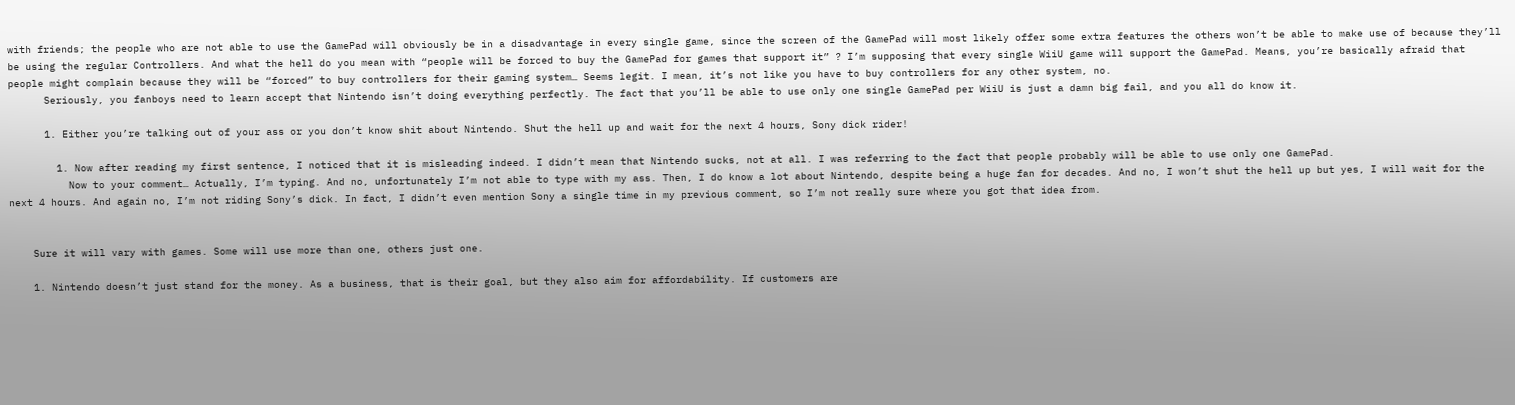with friends; the people who are not able to use the GamePad will obviously be in a disadvantage in every single game, since the screen of the GamePad will most likely offer some extra features the others won’t be able to make use of because they’ll be using the regular Controllers. And what the hell do you mean with “people will be forced to buy the GamePad for games that support it” ? I’m supposing that every single WiiU game will support the GamePad. Means, you’re basically afraid that people might complain because they will be “forced” to buy controllers for their gaming system… Seems legit. I mean, it’s not like you have to buy controllers for any other system, no.
      Seriously, you fanboys need to learn accept that Nintendo isn’t doing everything perfectly. The fact that you’ll be able to use only one single GamePad per WiiU is just a damn big fail, and you all do know it.

      1. Either you’re talking out of your ass or you don’t know shit about Nintendo. Shut the hell up and wait for the next 4 hours, Sony dick rider!

        1. Now after reading my first sentence, I noticed that it is misleading indeed. I didn’t mean that Nintendo sucks, not at all. I was referring to the fact that people probably will be able to use only one GamePad.
          Now to your comment… Actually, I’m typing. And no, unfortunately I’m not able to type with my ass. Then, I do know a lot about Nintendo, despite being a huge fan for decades. And no, I won’t shut the hell up but yes, I will wait for the next 4 hours. And again no, I’m not riding Sony’s dick. In fact, I didn’t even mention Sony a single time in my previous comment, so I’m not really sure where you got that idea from.


    Sure it will vary with games. Some will use more than one, others just one.

    1. Nintendo doesn’t just stand for the money. As a business, that is their goal, but they also aim for affordability. If customers are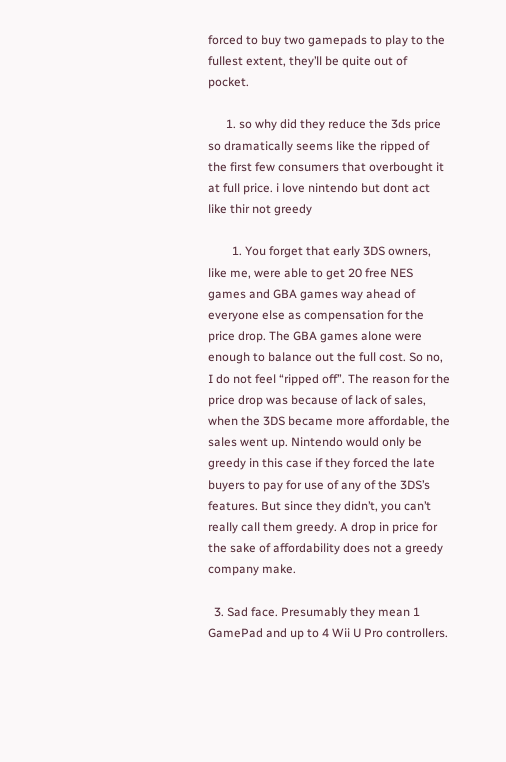forced to buy two gamepads to play to the fullest extent, they’ll be quite out of pocket.

      1. so why did they reduce the 3ds price so dramatically seems like the ripped of the first few consumers that overbought it at full price. i love nintendo but dont act like thir not greedy

        1. You forget that early 3DS owners, like me, were able to get 20 free NES games and GBA games way ahead of everyone else as compensation for the price drop. The GBA games alone were enough to balance out the full cost. So no, I do not feel “ripped off”. The reason for the price drop was because of lack of sales, when the 3DS became more affordable, the sales went up. Nintendo would only be greedy in this case if they forced the late buyers to pay for use of any of the 3DS’s features. But since they didn’t, you can’t really call them greedy. A drop in price for the sake of affordability does not a greedy company make.

  3. Sad face. Presumably they mean 1 GamePad and up to 4 Wii U Pro controllers.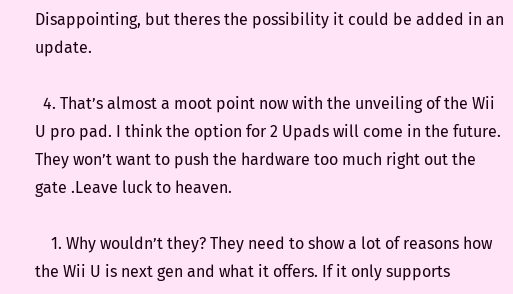Disappointing, but theres the possibility it could be added in an update.

  4. That’s almost a moot point now with the unveiling of the Wii U pro pad. I think the option for 2 Upads will come in the future. They won’t want to push the hardware too much right out the gate .Leave luck to heaven.

    1. Why wouldn’t they? They need to show a lot of reasons how the Wii U is next gen and what it offers. If it only supports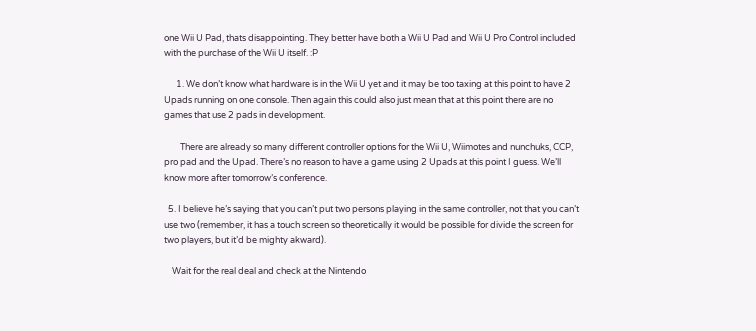one Wii U Pad, thats disappointing. They better have both a Wii U Pad and Wii U Pro Control included with the purchase of the Wii U itself. :P

      1. We don’t know what hardware is in the Wii U yet and it may be too taxing at this point to have 2 Upads running on one console. Then again this could also just mean that at this point there are no games that use 2 pads in development.

        There are already so many different controller options for the Wii U, Wiimotes and nunchuks, CCP, pro pad and the Upad. There’s no reason to have a game using 2 Upads at this point I guess. We’ll know more after tomorrow’s conference.

  5. I believe he’s saying that you can’t put two persons playing in the same controller, not that you can’t use two (remember, it has a touch screen so theoretically it would be possible for divide the screen for two players, but it’d be mighty akward).

    Wait for the real deal and check at the Nintendo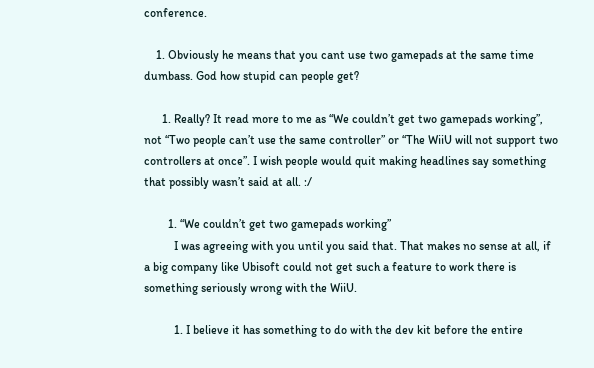conference.

    1. Obviously he means that you cant use two gamepads at the same time dumbass. God how stupid can people get?

      1. Really? It read more to me as “We couldn’t get two gamepads working”, not “Two people can’t use the same controller” or “The WiiU will not support two controllers at once”. I wish people would quit making headlines say something that possibly wasn’t said at all. :/

        1. “We couldn’t get two gamepads working”
          I was agreeing with you until you said that. That makes no sense at all, if a big company like Ubisoft could not get such a feature to work there is something seriously wrong with the WiiU.

          1. I believe it has something to do with the dev kit before the entire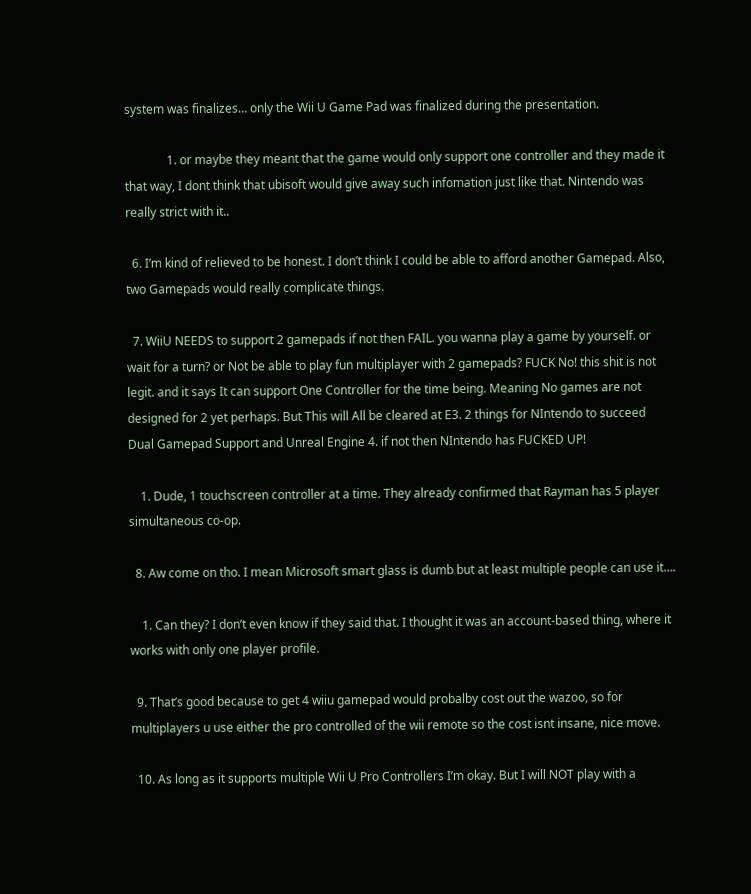system was finalizes… only the Wii U Game Pad was finalized during the presentation.

              1. or maybe they meant that the game would only support one controller and they made it that way, I dont think that ubisoft would give away such infomation just like that. Nintendo was really strict with it..

  6. I’m kind of relieved to be honest. I don’t think I could be able to afford another Gamepad. Also, two Gamepads would really complicate things.

  7. WiiU NEEDS to support 2 gamepads if not then FAIL. you wanna play a game by yourself. or wait for a turn? or Not be able to play fun multiplayer with 2 gamepads? FUCK No! this shit is not legit. and it says It can support One Controller for the time being. Meaning No games are not designed for 2 yet perhaps. But This will All be cleared at E3. 2 things for NIntendo to succeed Dual Gamepad Support and Unreal Engine 4. if not then NIntendo has FUCKED UP!

    1. Dude, 1 touchscreen controller at a time. They already confirmed that Rayman has 5 player simultaneous co-op.

  8. Aw come on tho. I mean Microsoft smart glass is dumb but at least multiple people can use it….

    1. Can they? I don’t even know if they said that. I thought it was an account-based thing, where it works with only one player profile.

  9. That’s good because to get 4 wiiu gamepad would probalby cost out the wazoo, so for multiplayers u use either the pro controlled of the wii remote so the cost isnt insane, nice move.

  10. As long as it supports multiple Wii U Pro Controllers I’m okay. But I will NOT play with a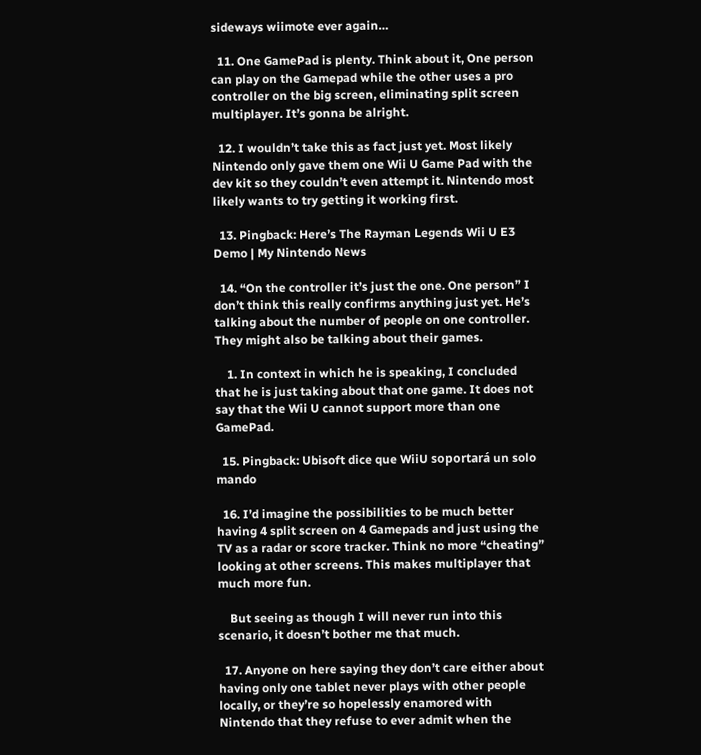sideways wiimote ever again…

  11. One GamePad is plenty. Think about it, One person can play on the Gamepad while the other uses a pro controller on the big screen, eliminating split screen multiplayer. It’s gonna be alright.

  12. I wouldn’t take this as fact just yet. Most likely Nintendo only gave them one Wii U Game Pad with the dev kit so they couldn’t even attempt it. Nintendo most likely wants to try getting it working first.

  13. Pingback: Here’s The Rayman Legends Wii U E3 Demo | My Nintendo News

  14. “On the controller it’s just the one. One person” I don’t think this really confirms anything just yet. He’s talking about the number of people on one controller. They might also be talking about their games.

    1. In context in which he is speaking, I concluded that he is just taking about that one game. It does not say that the Wii U cannot support more than one GamePad.

  15. Pingback: Ubisoft dice que WiiU soportará un solo mando

  16. I’d imagine the possibilities to be much better having 4 split screen on 4 Gamepads and just using the TV as a radar or score tracker. Think no more “cheating” looking at other screens. This makes multiplayer that much more fun.

    But seeing as though I will never run into this scenario, it doesn’t bother me that much.

  17. Anyone on here saying they don’t care either about having only one tablet never plays with other people locally, or they’re so hopelessly enamored with Nintendo that they refuse to ever admit when the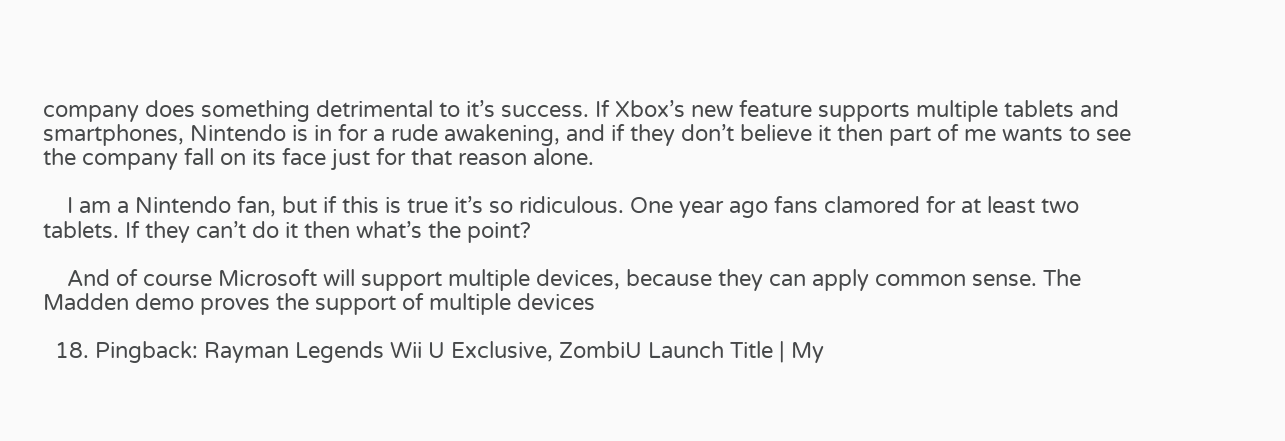company does something detrimental to it’s success. If Xbox’s new feature supports multiple tablets and smartphones, Nintendo is in for a rude awakening, and if they don’t believe it then part of me wants to see the company fall on its face just for that reason alone.

    I am a Nintendo fan, but if this is true it’s so ridiculous. One year ago fans clamored for at least two tablets. If they can’t do it then what’s the point?

    And of course Microsoft will support multiple devices, because they can apply common sense. The Madden demo proves the support of multiple devices

  18. Pingback: Rayman Legends Wii U Exclusive, ZombiU Launch Title | My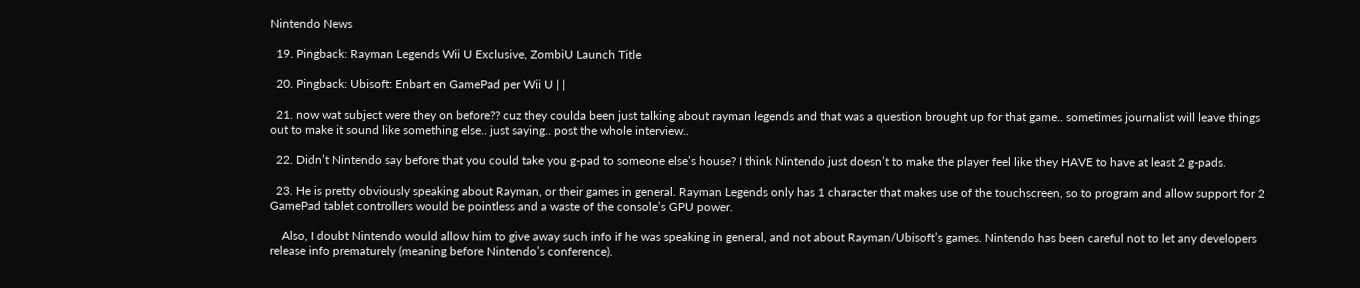Nintendo News

  19. Pingback: Rayman Legends Wii U Exclusive, ZombiU Launch Title

  20. Pingback: Ubisoft: Enbart en GamePad per Wii U | |

  21. now wat subject were they on before?? cuz they coulda been just talking about rayman legends and that was a question brought up for that game.. sometimes journalist will leave things out to make it sound like something else.. just saying.. post the whole interview..

  22. Didn’t Nintendo say before that you could take you g-pad to someone else’s house? I think Nintendo just doesn’t to make the player feel like they HAVE to have at least 2 g-pads.

  23. He is pretty obviously speaking about Rayman, or their games in general. Rayman Legends only has 1 character that makes use of the touchscreen, so to program and allow support for 2 GamePad tablet controllers would be pointless and a waste of the console’s GPU power.

    Also, I doubt Nintendo would allow him to give away such info if he was speaking in general, and not about Rayman/Ubisoft’s games. Nintendo has been careful not to let any developers release info prematurely (meaning before Nintendo’s conference).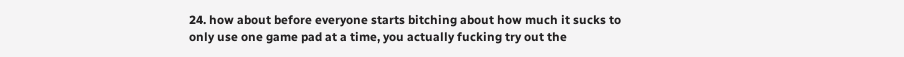24. how about before everyone starts bitching about how much it sucks to only use one game pad at a time, you actually fucking try out the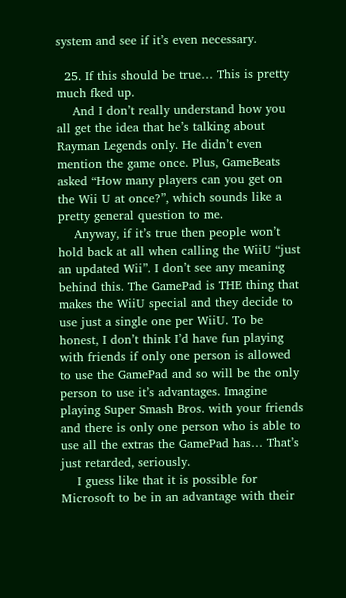system and see if it’s even necessary.

  25. If this should be true… This is pretty much fked up.
    And I don’t really understand how you all get the idea that he’s talking about Rayman Legends only. He didn’t even mention the game once. Plus, GameBeats asked “How many players can you get on the Wii U at once?”, which sounds like a pretty general question to me.
    Anyway, if it’s true then people won’t hold back at all when calling the WiiU “just an updated Wii”. I don’t see any meaning behind this. The GamePad is THE thing that makes the WiiU special and they decide to use just a single one per WiiU. To be honest, I don’t think I’d have fun playing with friends if only one person is allowed to use the GamePad and so will be the only person to use it’s advantages. Imagine playing Super Smash Bros. with your friends and there is only one person who is able to use all the extras the GamePad has… That’s just retarded, seriously.
    I guess like that it is possible for Microsoft to be in an advantage with their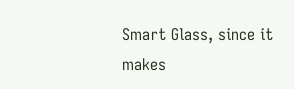Smart Glass, since it makes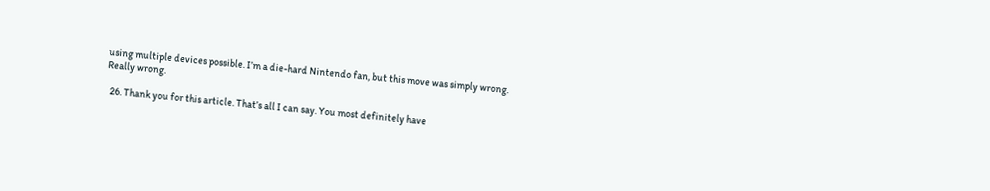using multiple devices possible. I’m a die-hard Nintendo fan, but this move was simply wrong. Really wrong.

  26. Thank you for this article. That’s all I can say. You most definitely have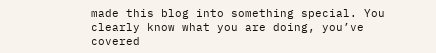made this blog into something special. You clearly know what you are doing, you’ve covered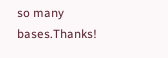so many bases.Thanks!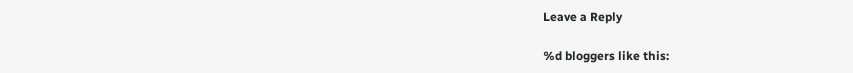Leave a Reply

%d bloggers like this: